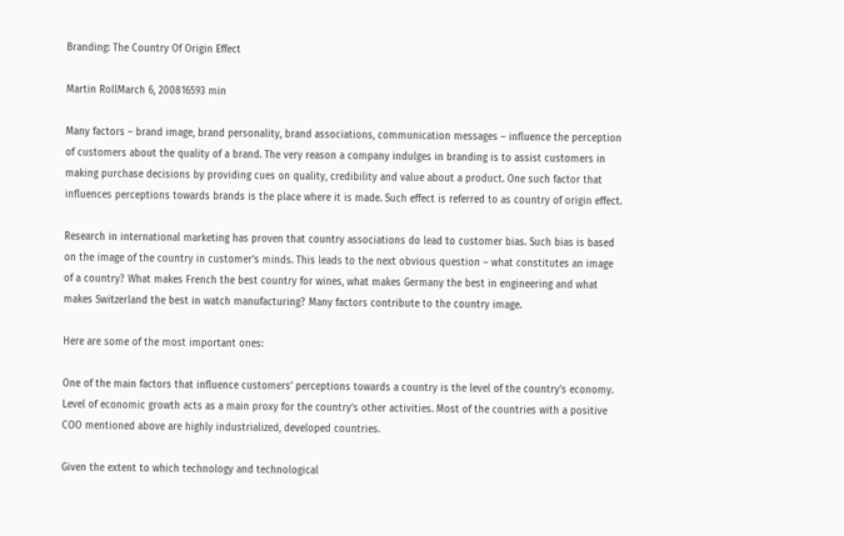Branding: The Country Of Origin Effect

Martin RollMarch 6, 200816593 min

Many factors – brand image, brand personality, brand associations, communication messages – influence the perception of customers about the quality of a brand. The very reason a company indulges in branding is to assist customers in making purchase decisions by providing cues on quality, credibility and value about a product. One such factor that influences perceptions towards brands is the place where it is made. Such effect is referred to as country of origin effect.

Research in international marketing has proven that country associations do lead to customer bias. Such bias is based on the image of the country in customer’s minds. This leads to the next obvious question – what constitutes an image of a country? What makes French the best country for wines, what makes Germany the best in engineering and what makes Switzerland the best in watch manufacturing? Many factors contribute to the country image.

Here are some of the most important ones:

One of the main factors that influence customers’ perceptions towards a country is the level of the country’s economy. Level of economic growth acts as a main proxy for the country’s other activities. Most of the countries with a positive COO mentioned above are highly industrialized, developed countries.

Given the extent to which technology and technological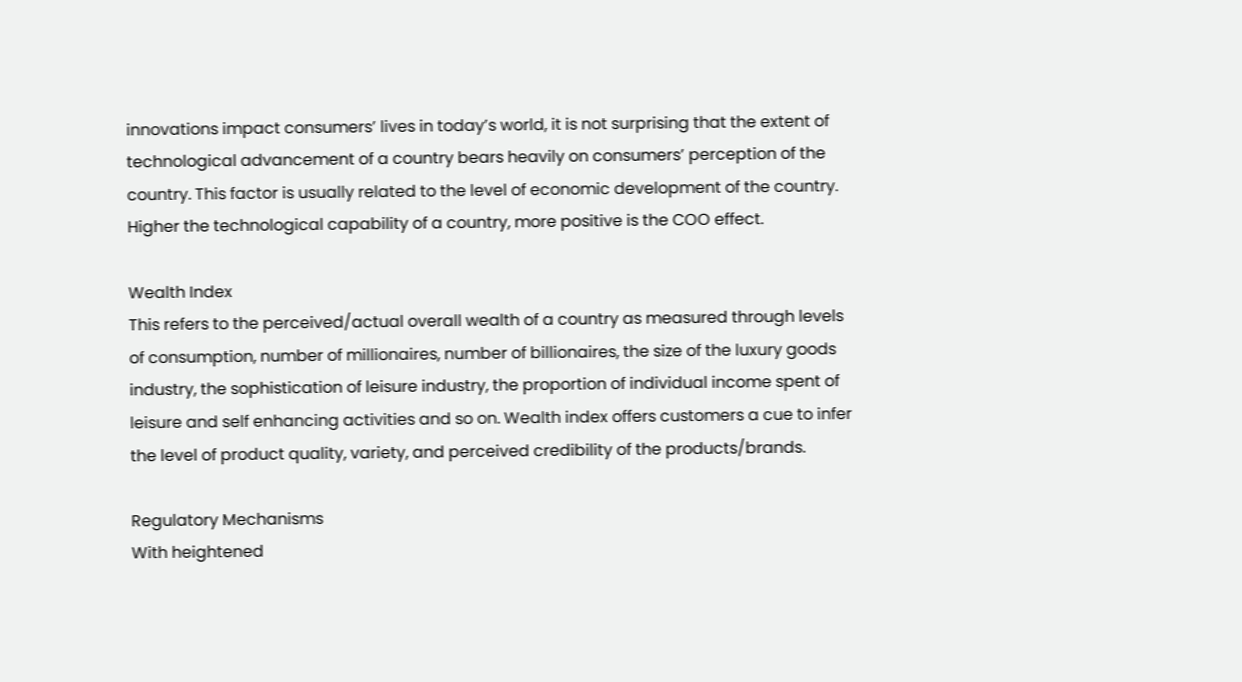innovations impact consumers’ lives in today’s world, it is not surprising that the extent of technological advancement of a country bears heavily on consumers’ perception of the country. This factor is usually related to the level of economic development of the country. Higher the technological capability of a country, more positive is the COO effect.

Wealth Index
This refers to the perceived/actual overall wealth of a country as measured through levels of consumption, number of millionaires, number of billionaires, the size of the luxury goods industry, the sophistication of leisure industry, the proportion of individual income spent of leisure and self enhancing activities and so on. Wealth index offers customers a cue to infer the level of product quality, variety, and perceived credibility of the products/brands.

Regulatory Mechanisms
With heightened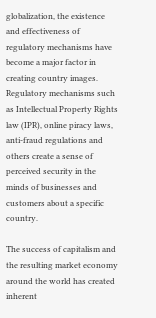globalization, the existence and effectiveness of regulatory mechanisms have become a major factor in creating country images. Regulatory mechanisms such as Intellectual Property Rights law (IPR), online piracy laws, anti-fraud regulations and others create a sense of perceived security in the minds of businesses and customers about a specific country.

The success of capitalism and the resulting market economy around the world has created inherent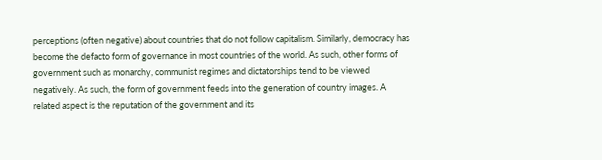perceptions (often negative) about countries that do not follow capitalism. Similarly, democracy has become the defacto form of governance in most countries of the world. As such, other forms of government such as monarchy, communist regimes and dictatorships tend to be viewed negatively. As such, the form of government feeds into the generation of country images. A related aspect is the reputation of the government and its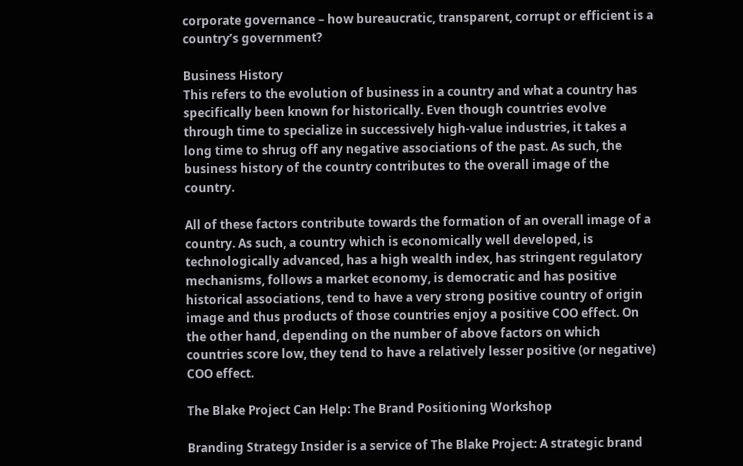corporate governance – how bureaucratic, transparent, corrupt or efficient is a country’s government?

Business History
This refers to the evolution of business in a country and what a country has specifically been known for historically. Even though countries evolve through time to specialize in successively high-value industries, it takes a long time to shrug off any negative associations of the past. As such, the business history of the country contributes to the overall image of the country.

All of these factors contribute towards the formation of an overall image of a country. As such, a country which is economically well developed, is technologically advanced, has a high wealth index, has stringent regulatory mechanisms, follows a market economy, is democratic and has positive historical associations, tend to have a very strong positive country of origin image and thus products of those countries enjoy a positive COO effect. On the other hand, depending on the number of above factors on which countries score low, they tend to have a relatively lesser positive (or negative) COO effect.

The Blake Project Can Help: The Brand Positioning Workshop

Branding Strategy Insider is a service of The Blake Project: A strategic brand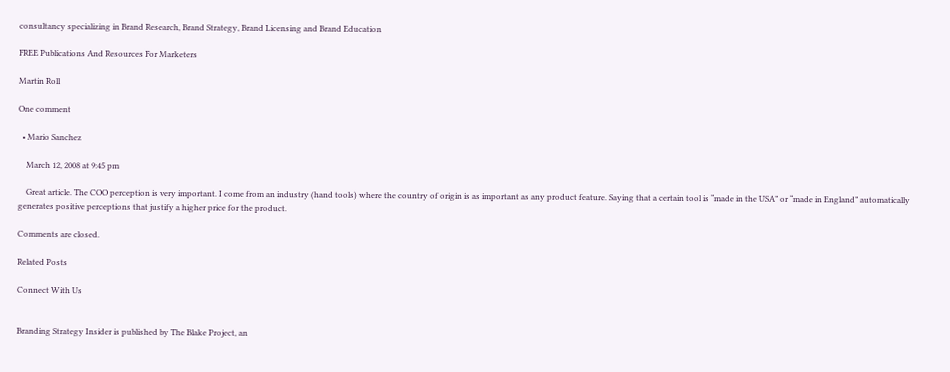consultancy specializing in Brand Research, Brand Strategy, Brand Licensing and Brand Education

FREE Publications And Resources For Marketers

Martin Roll

One comment

  • Mario Sanchez

    March 12, 2008 at 9:45 pm

    Great article. The COO perception is very important. I come from an industry (hand tools) where the country of origin is as important as any product feature. Saying that a certain tool is “made in the USA” or “made in England” automatically generates positive perceptions that justify a higher price for the product.

Comments are closed.

Related Posts

Connect With Us


Branding Strategy Insider is published by The Blake Project, an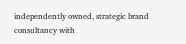independently owned, strategic brand consultancy with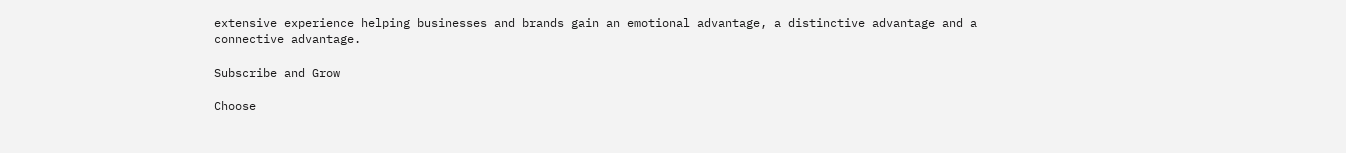extensive experience helping businesses and brands gain an emotional advantage, a distinctive advantage and a connective advantage.

Subscribe and Grow

Choose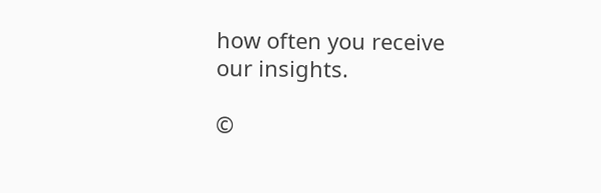how often you receive our insights.

©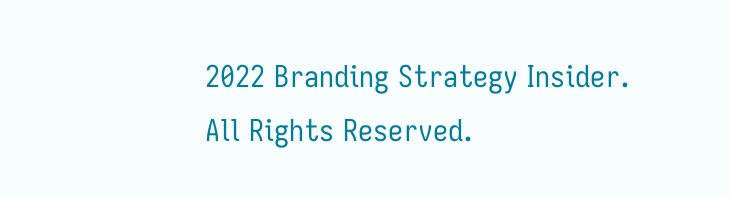2022 Branding Strategy Insider. All Rights Reserved.